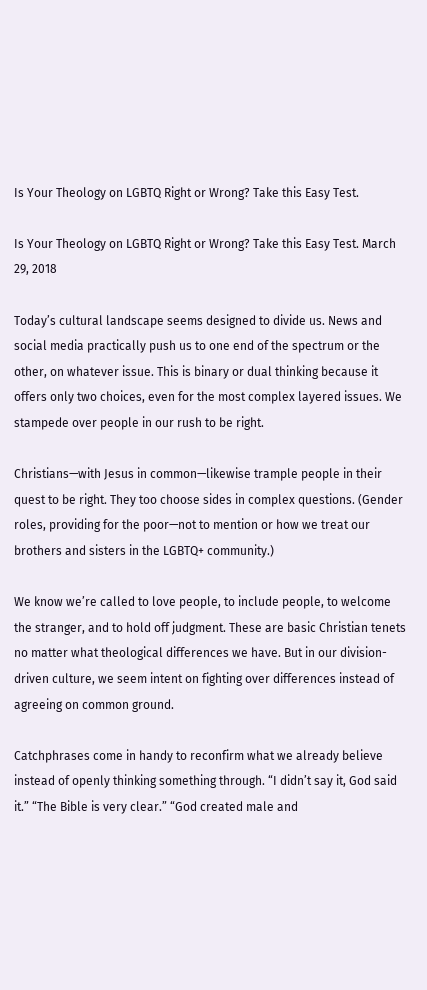Is Your Theology on LGBTQ Right or Wrong? Take this Easy Test.

Is Your Theology on LGBTQ Right or Wrong? Take this Easy Test. March 29, 2018

Today’s cultural landscape seems designed to divide us. News and social media practically push us to one end of the spectrum or the other, on whatever issue. This is binary or dual thinking because it offers only two choices, even for the most complex layered issues. We stampede over people in our rush to be right.

Christians—with Jesus in common—likewise trample people in their quest to be right. They too choose sides in complex questions. (Gender roles, providing for the poor—not to mention or how we treat our brothers and sisters in the LGBTQ+ community.)

We know we’re called to love people, to include people, to welcome the stranger, and to hold off judgment. These are basic Christian tenets no matter what theological differences we have. But in our division-driven culture, we seem intent on fighting over differences instead of agreeing on common ground.

Catchphrases come in handy to reconfirm what we already believe instead of openly thinking something through. “I didn’t say it, God said it.” “The Bible is very clear.” “God created male and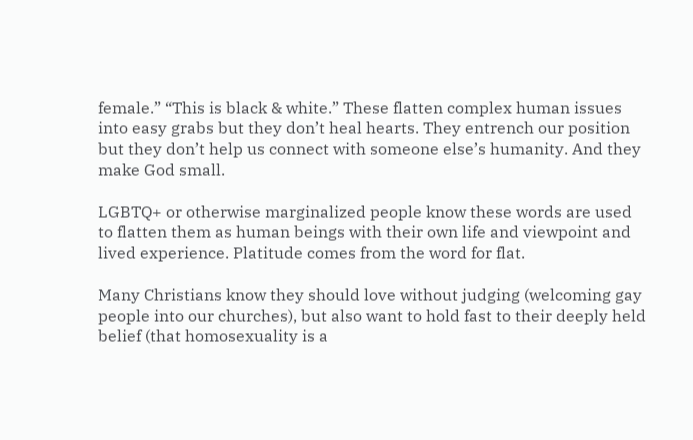female.” “This is black & white.” These flatten complex human issues into easy grabs but they don’t heal hearts. They entrench our position but they don’t help us connect with someone else’s humanity. And they make God small.

LGBTQ+ or otherwise marginalized people know these words are used to flatten them as human beings with their own life and viewpoint and lived experience. Platitude comes from the word for flat.

Many Christians know they should love without judging (welcoming gay people into our churches), but also want to hold fast to their deeply held belief (that homosexuality is a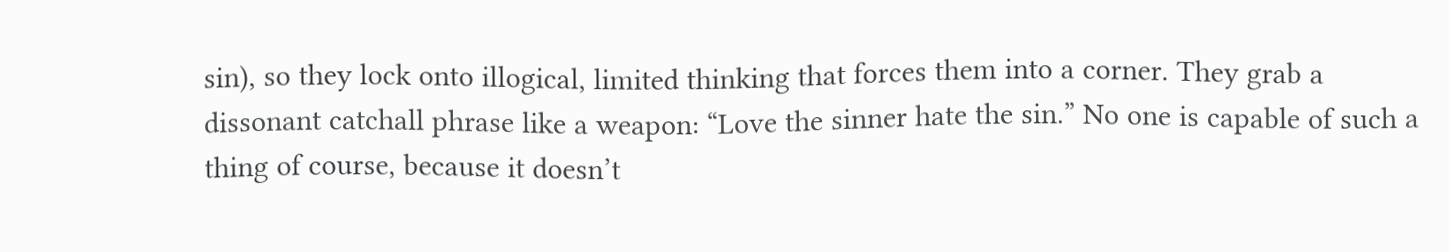sin), so they lock onto illogical, limited thinking that forces them into a corner. They grab a dissonant catchall phrase like a weapon: “Love the sinner hate the sin.” No one is capable of such a thing of course, because it doesn’t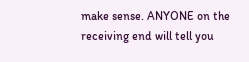make sense. ANYONE on the receiving end will tell you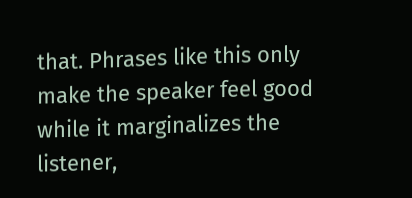that. Phrases like this only make the speaker feel good while it marginalizes the listener,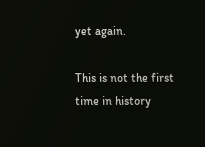yet again.

This is not the first time in history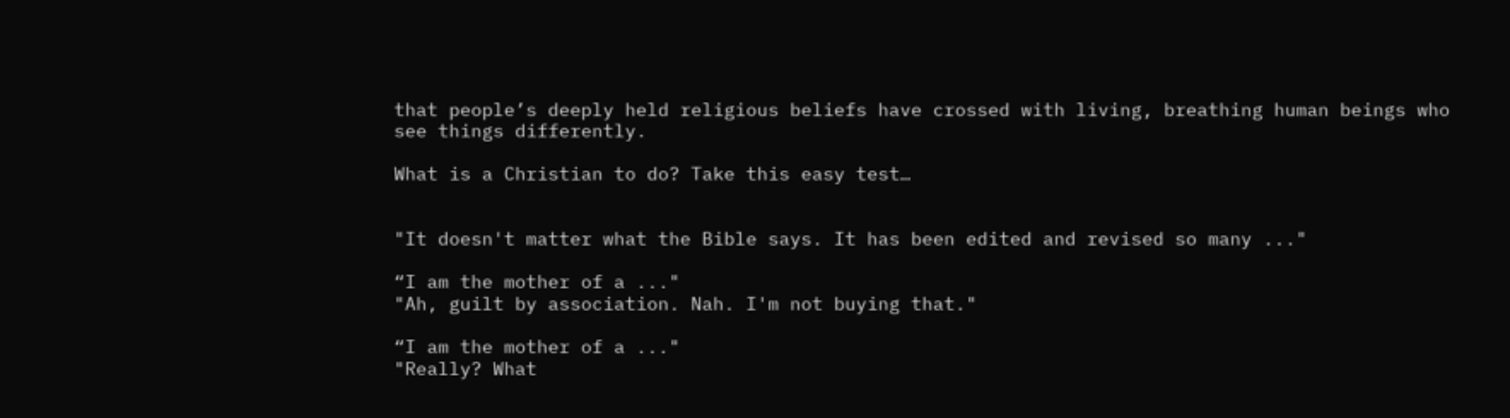that people’s deeply held religious beliefs have crossed with living, breathing human beings who see things differently.

What is a Christian to do? Take this easy test…


"It doesn't matter what the Bible says. It has been edited and revised so many ..."

“I am the mother of a ..."
"Ah, guilt by association. Nah. I'm not buying that."

“I am the mother of a ..."
"Really? What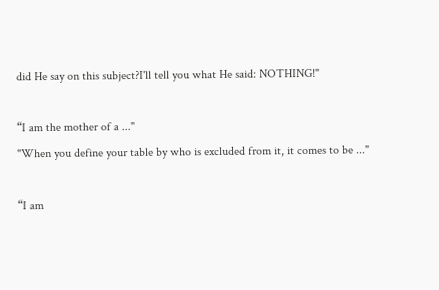did He say on this subject?I'll tell you what He said: NOTHING!"

“I am the mother of a ..."
"When you define your table by who is excluded from it, it comes to be ..."

“I am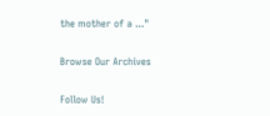the mother of a ..."

Browse Our Archives

Follow Us!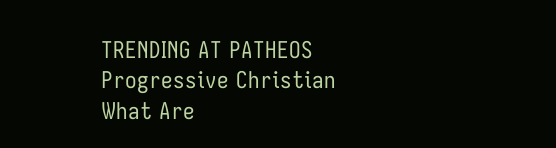TRENDING AT PATHEOS Progressive Christian
What Are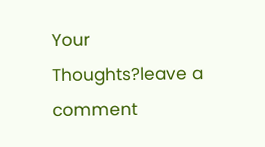Your Thoughts?leave a comment